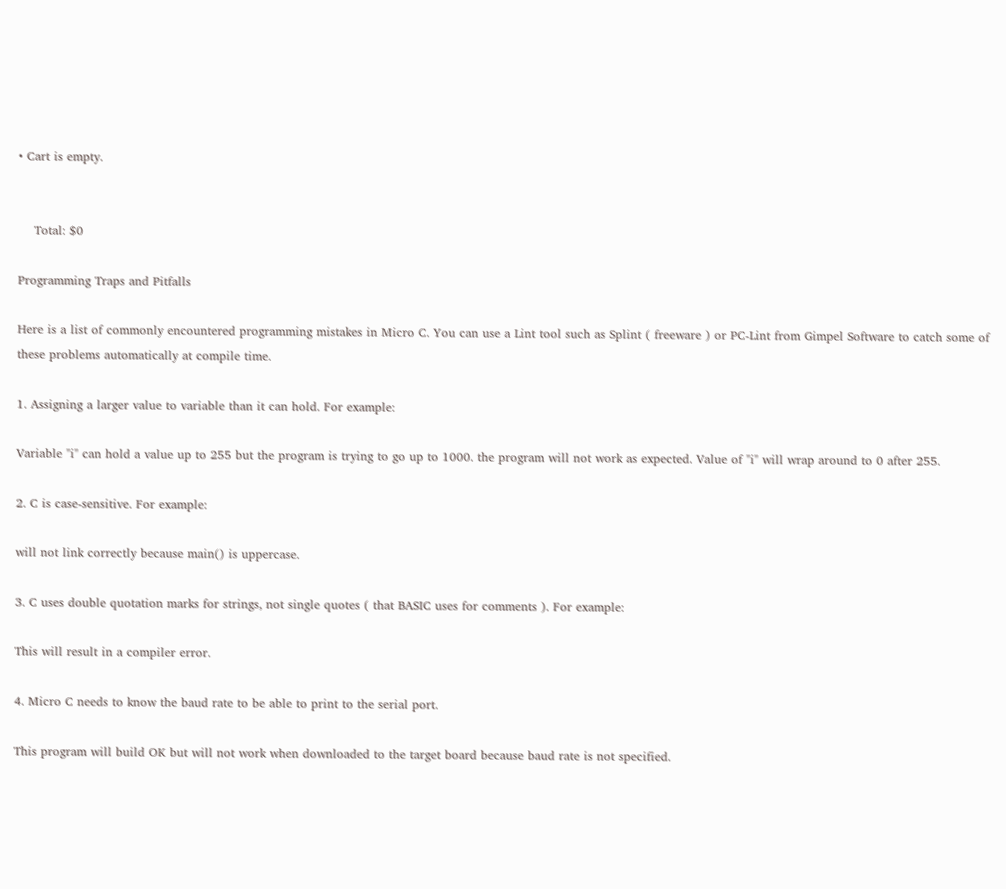• Cart is empty.


    Total: $0

Programming Traps and Pitfalls

Here is a list of commonly encountered programming mistakes in Micro C. You can use a Lint tool such as Splint ( freeware ) or PC-Lint from Gimpel Software to catch some of these problems automatically at compile time.

1. Assigning a larger value to variable than it can hold. For example:

Variable "i" can hold a value up to 255 but the program is trying to go up to 1000. the program will not work as expected. Value of "i" will wrap around to 0 after 255.

2. C is case-sensitive. For example:

will not link correctly because main() is uppercase.

3. C uses double quotation marks for strings, not single quotes ( that BASIC uses for comments ). For example:

This will result in a compiler error.

4. Micro C needs to know the baud rate to be able to print to the serial port.

This program will build OK but will not work when downloaded to the target board because baud rate is not specified.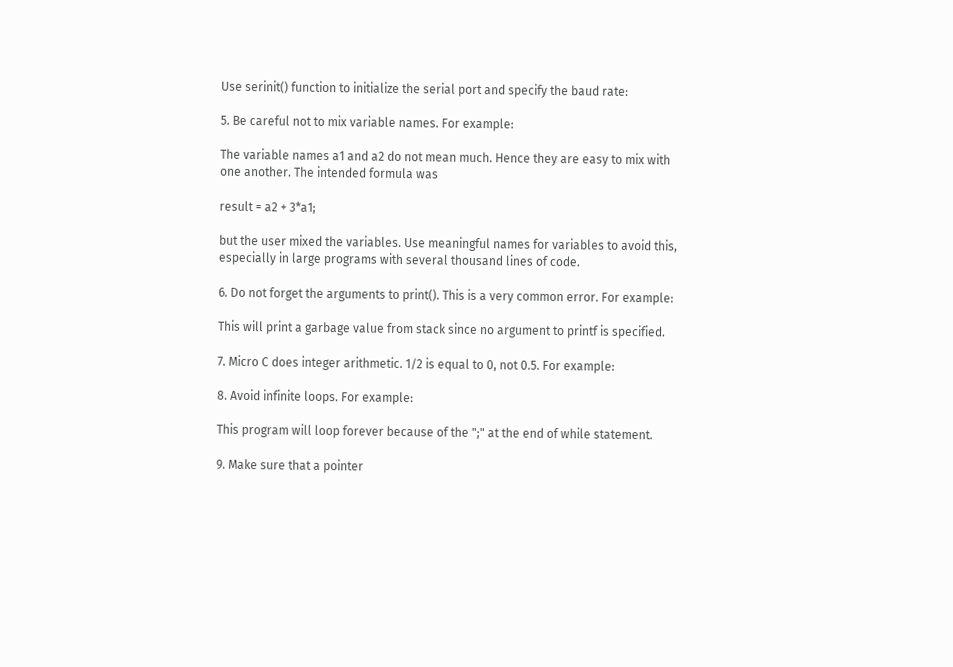Use serinit() function to initialize the serial port and specify the baud rate:

5. Be careful not to mix variable names. For example:

The variable names a1 and a2 do not mean much. Hence they are easy to mix with one another. The intended formula was

result = a2 + 3*a1;

but the user mixed the variables. Use meaningful names for variables to avoid this, especially in large programs with several thousand lines of code.

6. Do not forget the arguments to print(). This is a very common error. For example:

This will print a garbage value from stack since no argument to printf is specified.

7. Micro C does integer arithmetic. 1/2 is equal to 0, not 0.5. For example:

8. Avoid infinite loops. For example:

This program will loop forever because of the ";" at the end of while statement.

9. Make sure that a pointer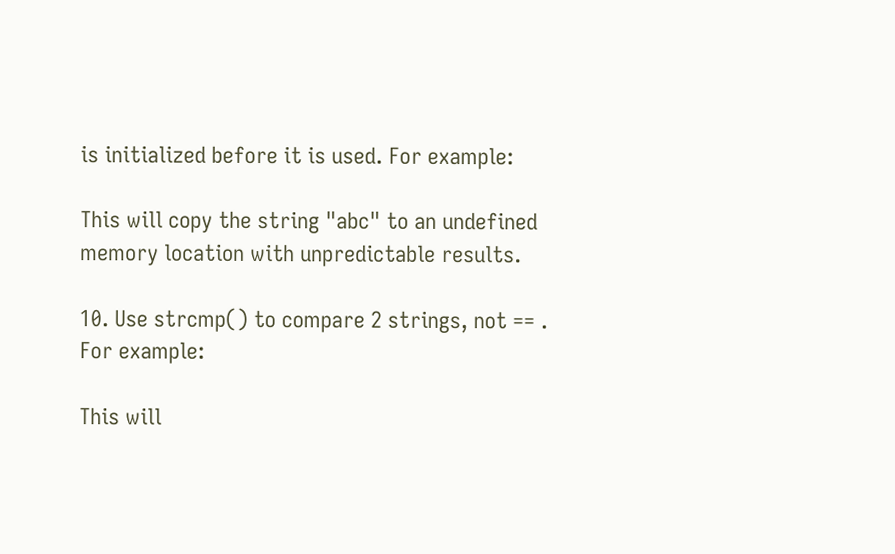is initialized before it is used. For example:

This will copy the string "abc" to an undefined memory location with unpredictable results.

10. Use strcmp() to compare 2 strings, not == . For example:

This will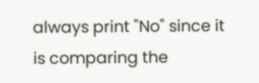always print "No" since it is comparing the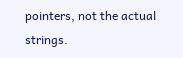pointers, not the actual strings.